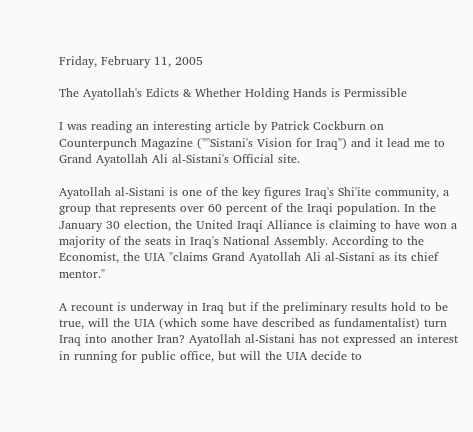Friday, February 11, 2005

The Ayatollah's Edicts & Whether Holding Hands is Permissible

I was reading an interesting article by Patrick Cockburn on Counterpunch Magazine (""Sistani's Vision for Iraq") and it lead me to Grand Ayatollah Ali al-Sistani's Official site.

Ayatollah al-Sistani is one of the key figures Iraq's Shi'ite community, a group that represents over 60 percent of the Iraqi population. In the January 30 election, the United Iraqi Alliance is claiming to have won a majority of the seats in Iraq's National Assembly. According to the Economist, the UIA "claims Grand Ayatollah Ali al-Sistani as its chief mentor."

A recount is underway in Iraq but if the preliminary results hold to be true, will the UIA (which some have described as fundamentalist) turn Iraq into another Iran? Ayatollah al-Sistani has not expressed an interest in running for public office, but will the UIA decide to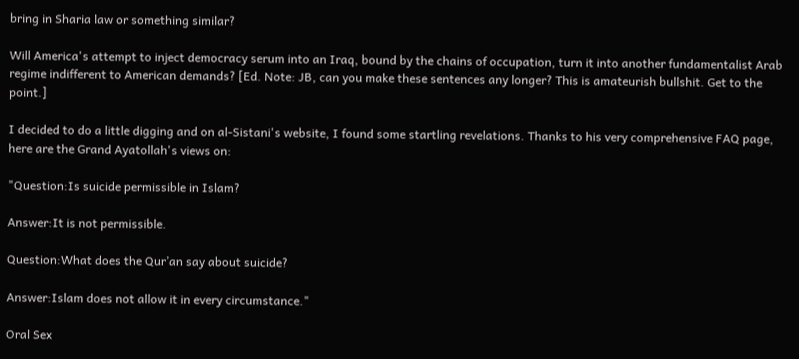bring in Sharia law or something similar?

Will America's attempt to inject democracy serum into an Iraq, bound by the chains of occupation, turn it into another fundamentalist Arab regime indifferent to American demands? [Ed. Note: JB, can you make these sentences any longer? This is amateurish bullshit. Get to the point.]

I decided to do a little digging and on al-Sistani's website, I found some startling revelations. Thanks to his very comprehensive FAQ page, here are the Grand Ayatollah's views on:

"Question:Is suicide permissible in Islam?

Answer:It is not permissible.

Question:What does the Qur’an say about suicide?

Answer:Islam does not allow it in every circumstance."

Oral Sex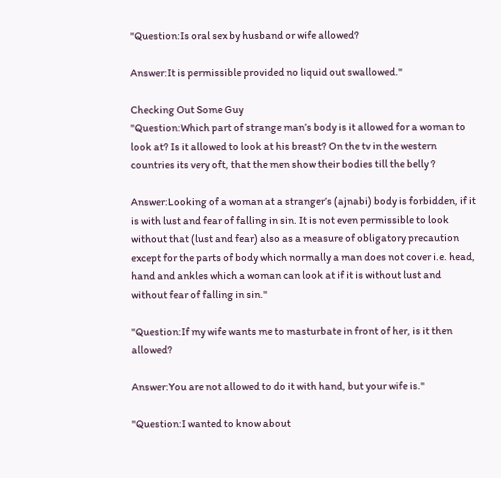"Question:Is oral sex by husband or wife allowed?

Answer:It is permissible provided no liquid out swallowed."

Checking Out Some Guy
"Question:Which part of strange man’s body is it allowed for a woman to look at? Is it allowed to look at his breast? On the tv in the western countries its very oft, that the men show their bodies till the belly ?

Answer:Looking of a woman at a stranger’s (ajnabi) body is forbidden, if it is with lust and fear of falling in sin. It is not even permissible to look without that (lust and fear) also as a measure of obligatory precaution except for the parts of body which normally a man does not cover i.e. head, hand and ankles which a woman can look at if it is without lust and without fear of falling in sin."

"Question:If my wife wants me to masturbate in front of her, is it then allowed?

Answer:You are not allowed to do it with hand, but your wife is."

"Question:I wanted to know about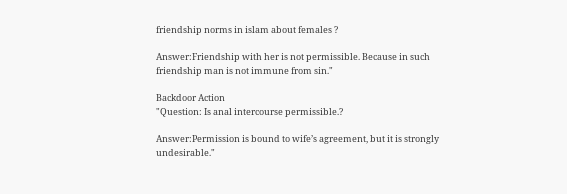friendship norms in islam about females ?

Answer:Friendship with her is not permissible. Because in such friendship man is not immune from sin."

Backdoor Action
"Question: Is anal intercourse permissible.?

Answer:Permission is bound to wife’s agreement, but it is strongly undesirable."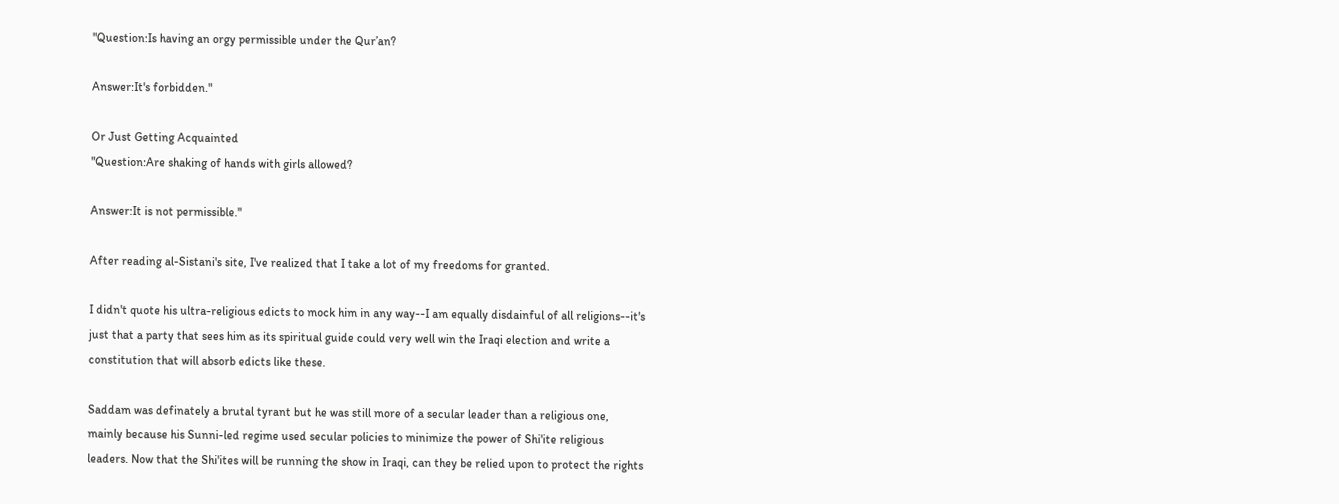"Question:Is having an orgy permissible under the Qur’an?

Answer:It's forbidden."

Or Just Getting Acquainted
"Question:Are shaking of hands with girls allowed?

Answer:It is not permissible."

After reading al-Sistani's site, I've realized that I take a lot of my freedoms for granted.

I didn't quote his ultra-religious edicts to mock him in any way--I am equally disdainful of all religions--it's just that a party that sees him as its spiritual guide could very well win the Iraqi election and write a constitution that will absorb edicts like these.

Saddam was definately a brutal tyrant but he was still more of a secular leader than a religious one, mainly because his Sunni-led regime used secular policies to minimize the power of Shi'ite religious leaders. Now that the Shi'ites will be running the show in Iraqi, can they be relied upon to protect the rights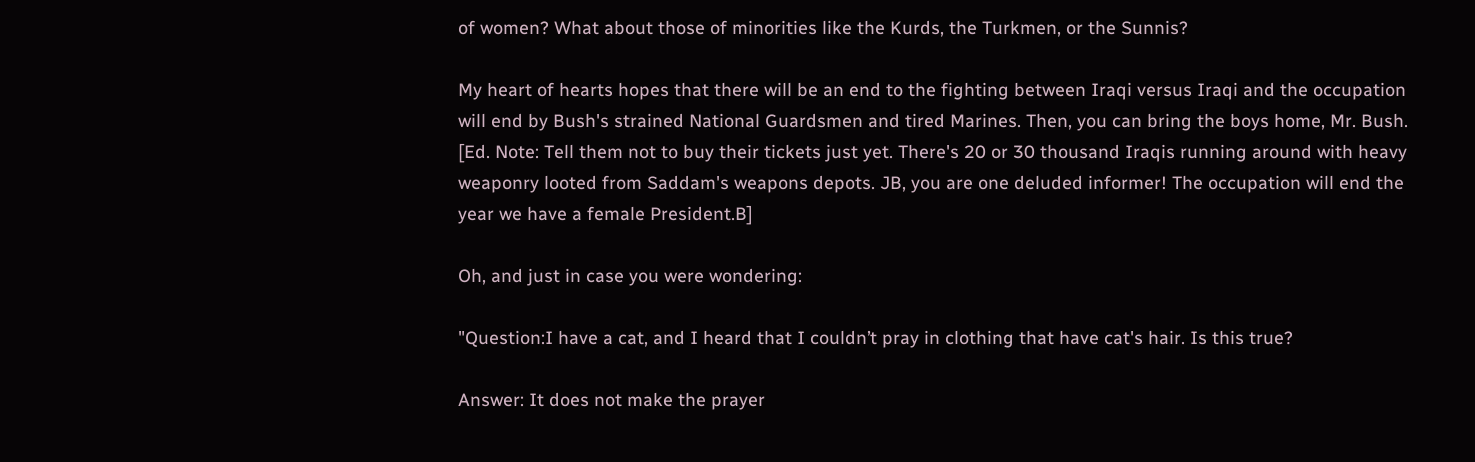of women? What about those of minorities like the Kurds, the Turkmen, or the Sunnis?

My heart of hearts hopes that there will be an end to the fighting between Iraqi versus Iraqi and the occupation will end by Bush's strained National Guardsmen and tired Marines. Then, you can bring the boys home, Mr. Bush. [Ed. Note: Tell them not to buy their tickets just yet. There's 20 or 30 thousand Iraqis running around with heavy weaponry looted from Saddam's weapons depots. JB, you are one deluded informer! The occupation will end the year we have a female President.B]

Oh, and just in case you were wondering:

"Question:I have a cat, and I heard that I couldn’t pray in clothing that have cat's hair. Is this true?

Answer: It does not make the prayer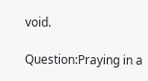void.

Question:Praying in a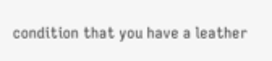condition that you have a leather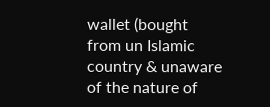wallet (bought from un Islamic country & unaware of the nature of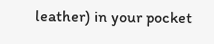leather) in your pocket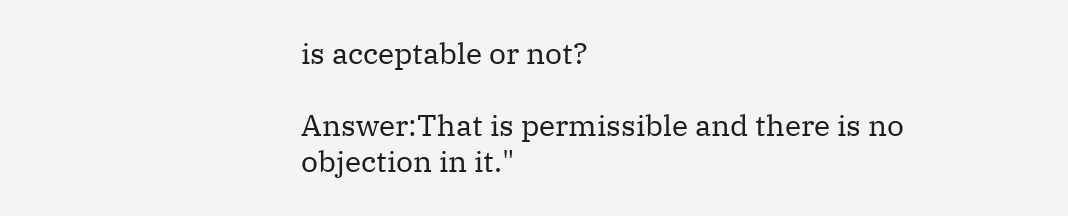is acceptable or not?

Answer:That is permissible and there is no objection in it."